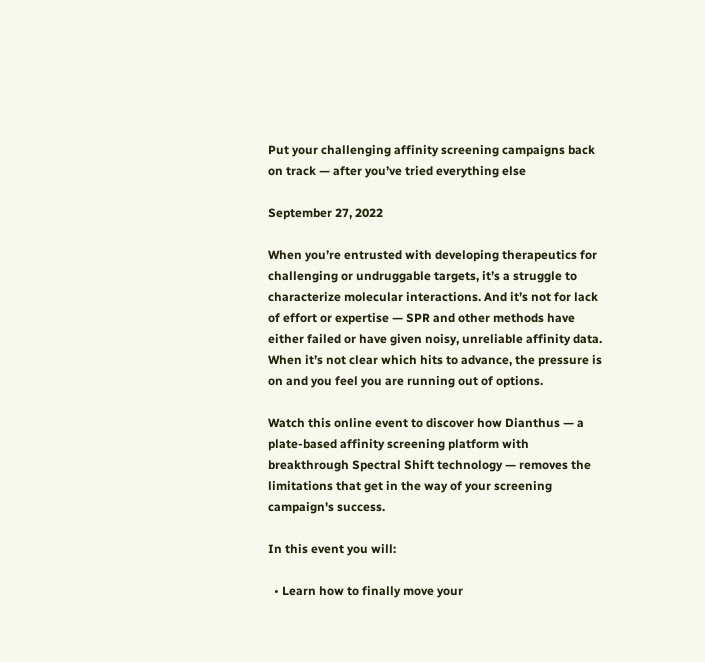Put your challenging affinity screening campaigns back on track — after you’ve tried everything else

September 27, 2022

When you’re entrusted with developing therapeutics for challenging or undruggable targets, it’s a struggle to characterize molecular interactions. And it’s not for lack of effort or expertise — SPR and other methods have either failed or have given noisy, unreliable affinity data. When it’s not clear which hits to advance, the pressure is on and you feel you are running out of options.

Watch this online event to discover how Dianthus — a plate-based affinity screening platform with breakthrough Spectral Shift technology — removes the limitations that get in the way of your screening campaign's success.

In this event you will:

  • Learn how to finally move your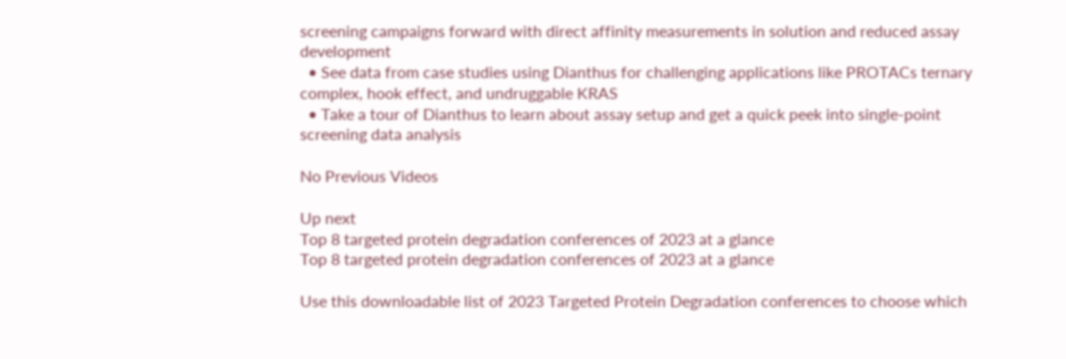screening campaigns forward with direct affinity measurements in solution and reduced assay development
  • See data from case studies using Dianthus for challenging applications like PROTACs ternary complex, hook effect, and undruggable KRAS
  • Take a tour of Dianthus to learn about assay setup and get a quick peek into single-point screening data analysis

No Previous Videos

Up next
Top 8 targeted protein degradation conferences of 2023 at a glance
Top 8 targeted protein degradation conferences of 2023 at a glance

Use this downloadable list of 2023 Targeted Protein Degradation conferences to choose which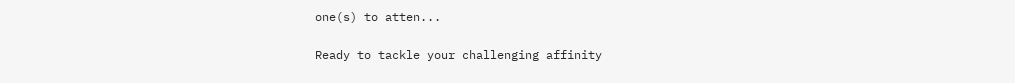one(s) to atten...

Ready to tackle your challenging affinity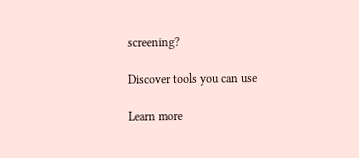screening?

Discover tools you can use

Learn more